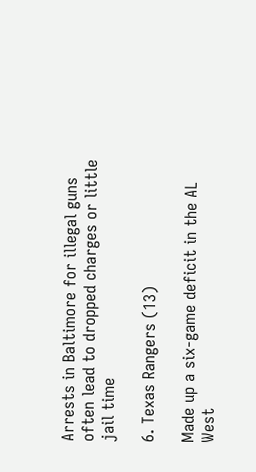Arrests in Baltimore for illegal guns often lead to dropped charges or little jail time

6. Texas Rangers (13)

Made up a six-game deficit in the AL West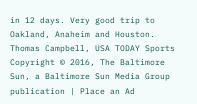in 12 days. Very good trip to Oakland, Anaheim and Houston.
Thomas Campbell, USA TODAY Sports
Copyright © 2016, The Baltimore Sun, a Baltimore Sun Media Group publication | Place an Ad